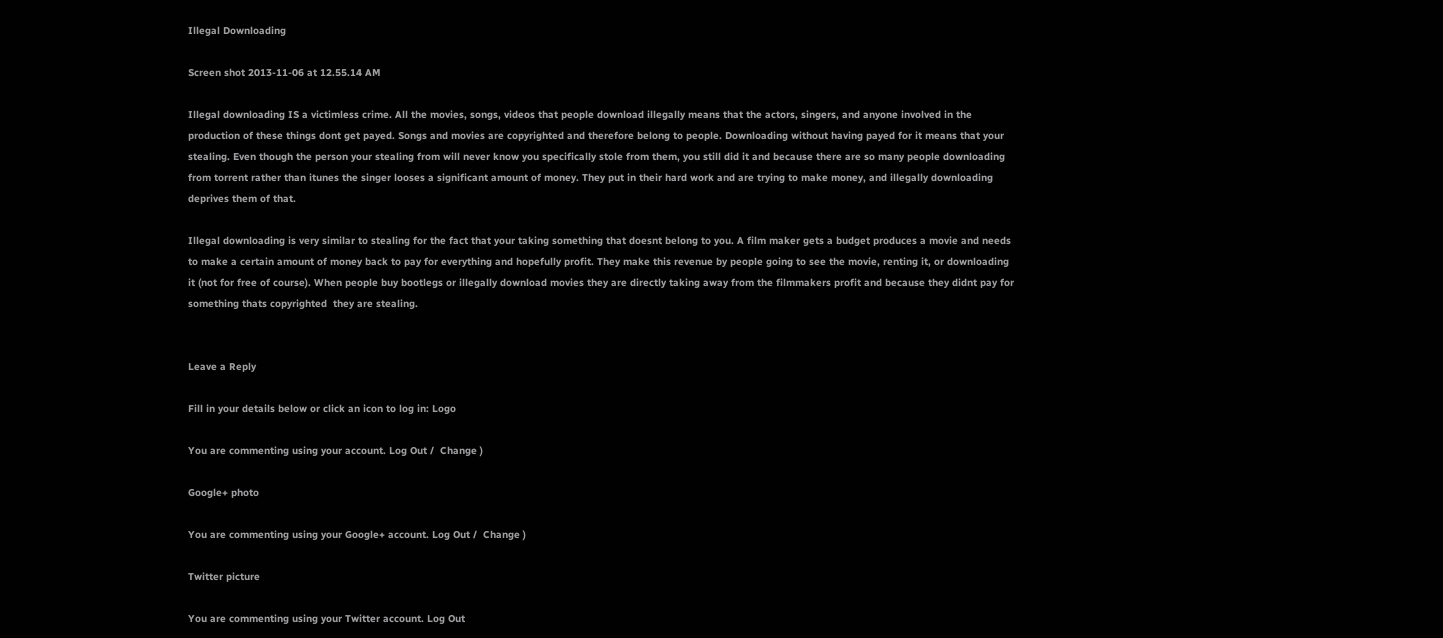Illegal Downloading

Screen shot 2013-11-06 at 12.55.14 AM

Illegal downloading IS a victimless crime. All the movies, songs, videos that people download illegally means that the actors, singers, and anyone involved in the production of these things dont get payed. Songs and movies are copyrighted and therefore belong to people. Downloading without having payed for it means that your stealing. Even though the person your stealing from will never know you specifically stole from them, you still did it and because there are so many people downloading from torrent rather than itunes the singer looses a significant amount of money. They put in their hard work and are trying to make money, and illegally downloading deprives them of that.

Illegal downloading is very similar to stealing for the fact that your taking something that doesnt belong to you. A film maker gets a budget produces a movie and needs to make a certain amount of money back to pay for everything and hopefully profit. They make this revenue by people going to see the movie, renting it, or downloading it (not for free of course). When people buy bootlegs or illegally download movies they are directly taking away from the filmmakers profit and because they didnt pay for something thats copyrighted  they are stealing.


Leave a Reply

Fill in your details below or click an icon to log in: Logo

You are commenting using your account. Log Out /  Change )

Google+ photo

You are commenting using your Google+ account. Log Out /  Change )

Twitter picture

You are commenting using your Twitter account. Log Out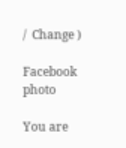/  Change )

Facebook photo

You are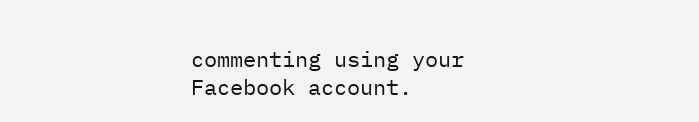commenting using your Facebook account.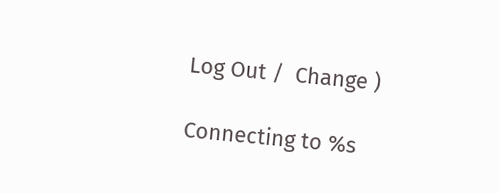Log Out /  Change )

Connecting to %s